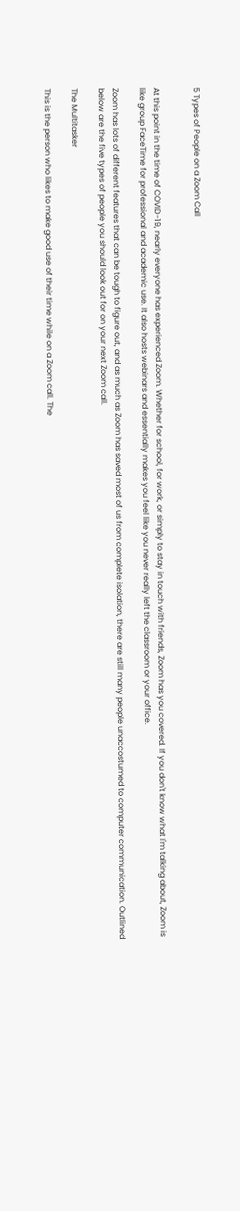5 Types of People on a Zoom Call


At this point in the time of COVID-19, nearly everyone has experienced Zoom. Whether for school, for work, or simply to stay in touch with friends, Zoom has you covered. If you don't know what I'm talking about, Zoom is like group FaceTime for professional and academic use. It also hosts webinars and essentially makes you feel like you never really left the classroom or your office.

Zoom has lots of different features that can be tough to figure out, and as much as Zoom has saved most of us from complete isolation, there are still many people unaccostumed to computer communication. Outlined below are the five types of people you should look out for on your next Zoom call.

The Multitasker

This is the person who likes to make good use of their time while on a Zoom call. The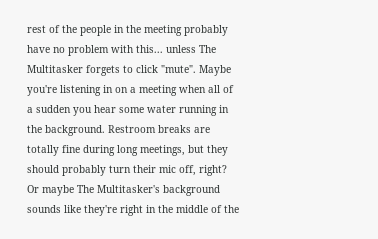rest of the people in the meeting probably have no problem with this... unless The Multitasker forgets to click "mute". Maybe you're listening in on a meeting when all of a sudden you hear some water running in the background. Restroom breaks are totally fine during long meetings, but they should probably turn their mic off, right? Or maybe The Multitasker's background sounds like they're right in the middle of the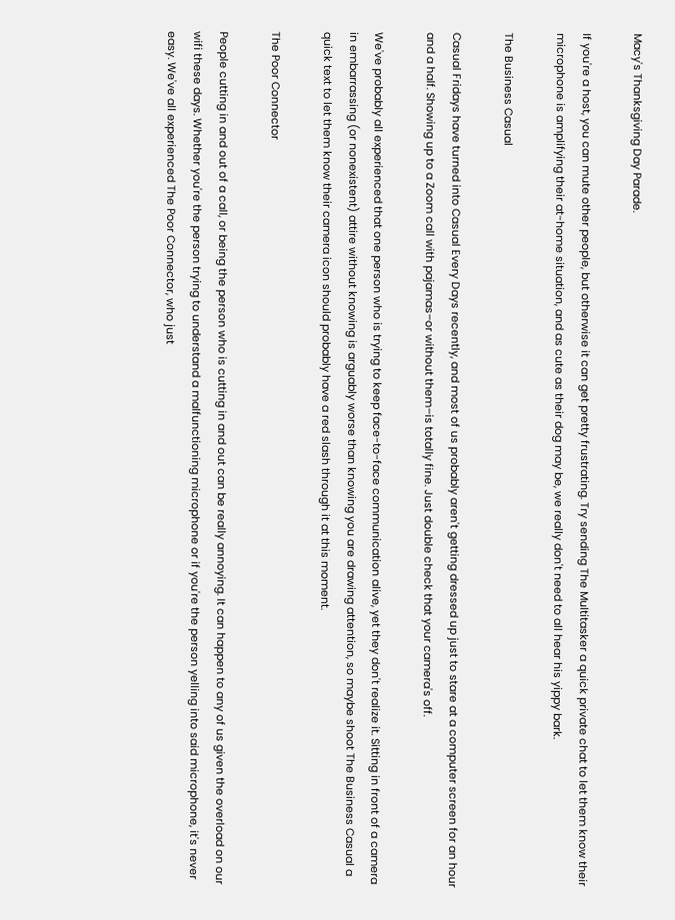Macy's Thanksgiving Day Parade.

If you're a host, you can mute other people, but otherwise it can get pretty frustrating. Try sending The Multitasker a quick private chat to let them know their microphone is amplifying their at-home situation, and as cute as their dog may be, we really don't need to all hear his yippy bark.

The Business Casual

Casual Fridays have turned into Casual Every Days recently, and most of us probably aren't getting dressed up just to stare at a computer screen for an hour and a half. Showing up to a Zoom call with pajamas–or without them–is totally fine. Just double check that your camera's off.

We've probably all experienced that one person who is trying to keep face-to-face communication alive, yet they don't realize it. Sitting in front of a camera in embarrassing (or nonexistent) attire without knowing is arguably worse than knowing you are drawing attention, so maybe shoot The Business Casual a quick text to let them know their camera icon should probably have a red slash through it at this moment.

The Poor Connector

People cutting in and out of a call, or being the person who is cutting in and out can be really annoying. It can happen to any of us given the overload on our wifi these days. Whether you're the person trying to understand a malfunctioning microphone or if you're the person yelling into said microphone, it's never easy. We've all experienced The Poor Connector, who just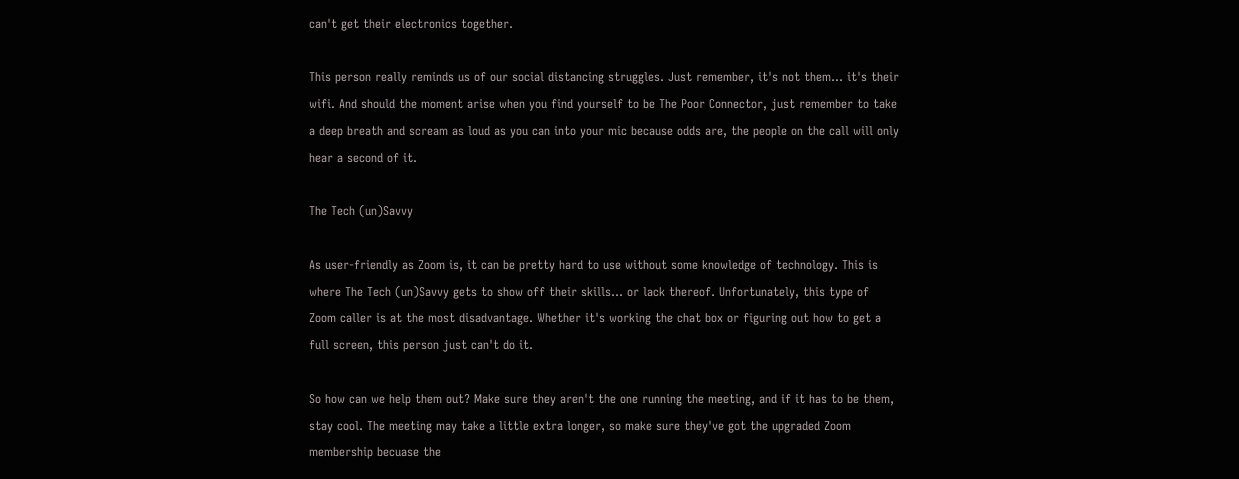can't get their electronics together.

This person really reminds us of our social distancing struggles. Just remember, it's not them... it's their wifi. And should the moment arise when you find yourself to be The Poor Connector, just remember to take a deep breath and scream as loud as you can into your mic because odds are, the people on the call will only hear a second of it.

The Tech (un)Savvy

As user-friendly as Zoom is, it can be pretty hard to use without some knowledge of technology. This is where The Tech (un)Savvy gets to show off their skills... or lack thereof. Unfortunately, this type of Zoom caller is at the most disadvantage. Whether it's working the chat box or figuring out how to get a full screen, this person just can't do it.

So how can we help them out? Make sure they aren't the one running the meeting, and if it has to be them, stay cool. The meeting may take a little extra longer, so make sure they've got the upgraded Zoom membership becuase the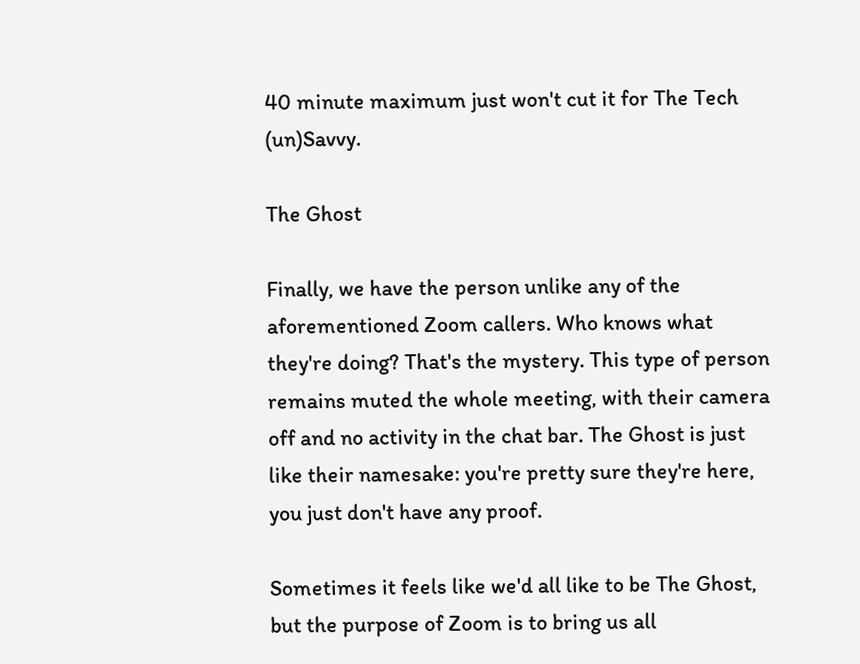40 minute maximum just won't cut it for The Tech (un)Savvy.

The Ghost

Finally, we have the person unlike any of the aforementioned Zoom callers. Who knows what they're doing? That's the mystery. This type of person remains muted the whole meeting, with their camera off and no activity in the chat bar. The Ghost is just like their namesake: you're pretty sure they're here, you just don't have any proof.

Sometimes it feels like we'd all like to be The Ghost, but the purpose of Zoom is to bring us all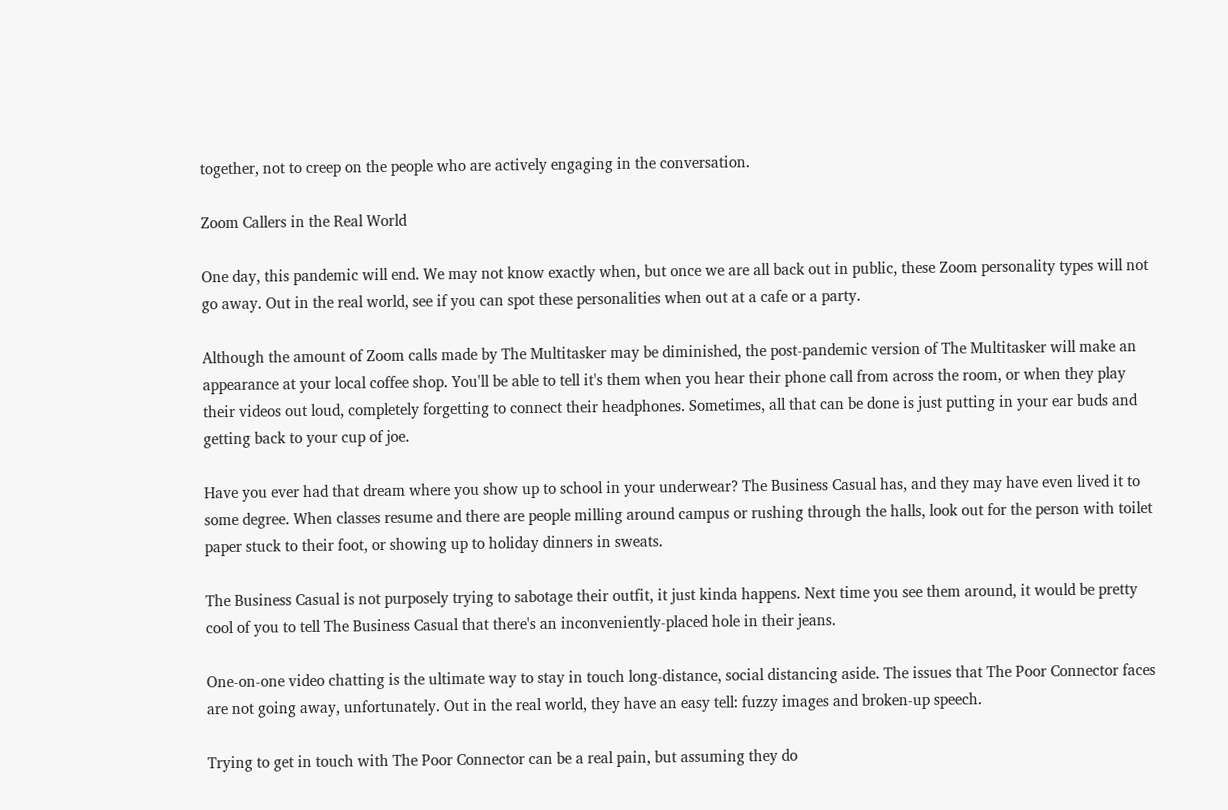together, not to creep on the people who are actively engaging in the conversation.

Zoom Callers in the Real World

One day, this pandemic will end. We may not know exactly when, but once we are all back out in public, these Zoom personality types will not go away. Out in the real world, see if you can spot these personalities when out at a cafe or a party.

Although the amount of Zoom calls made by The Multitasker may be diminished, the post-pandemic version of The Multitasker will make an appearance at your local coffee shop. You'll be able to tell it's them when you hear their phone call from across the room, or when they play their videos out loud, completely forgetting to connect their headphones. Sometimes, all that can be done is just putting in your ear buds and getting back to your cup of joe.

Have you ever had that dream where you show up to school in your underwear? The Business Casual has, and they may have even lived it to some degree. When classes resume and there are people milling around campus or rushing through the halls, look out for the person with toilet paper stuck to their foot, or showing up to holiday dinners in sweats.

The Business Casual is not purposely trying to sabotage their outfit, it just kinda happens. Next time you see them around, it would be pretty cool of you to tell The Business Casual that there's an inconveniently-placed hole in their jeans.

One-on-one video chatting is the ultimate way to stay in touch long-distance, social distancing aside. The issues that The Poor Connector faces are not going away, unfortunately. Out in the real world, they have an easy tell: fuzzy images and broken-up speech.

Trying to get in touch with The Poor Connector can be a real pain, but assuming they do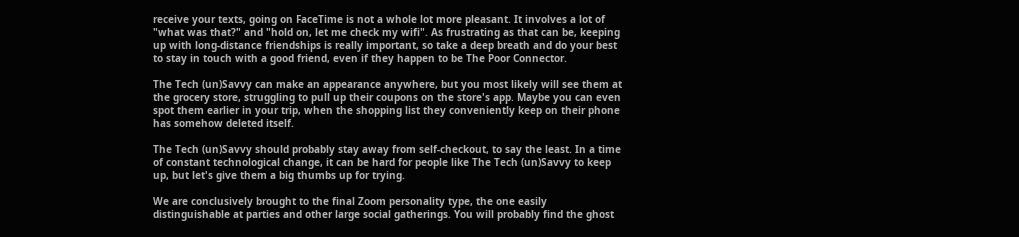receive your texts, going on FaceTime is not a whole lot more pleasant. It involves a lot of "what was that?" and "hold on, let me check my wifi". As frustrating as that can be, keeping up with long-distance friendships is really important, so take a deep breath and do your best to stay in touch with a good friend, even if they happen to be The Poor Connector.

The Tech (un)Savvy can make an appearance anywhere, but you most likely will see them at the grocery store, struggling to pull up their coupons on the store's app. Maybe you can even spot them earlier in your trip, when the shopping list they conveniently keep on their phone has somehow deleted itself.

The Tech (un)Savvy should probably stay away from self-checkout, to say the least. In a time of constant technological change, it can be hard for people like The Tech (un)Savvy to keep up, but let's give them a big thumbs up for trying.

We are conclusively brought to the final Zoom personality type, the one easily distinguishable at parties and other large social gatherings. You will probably find the ghost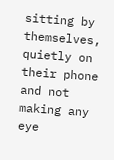sitting by themselves, quietly on their phone and not making any eye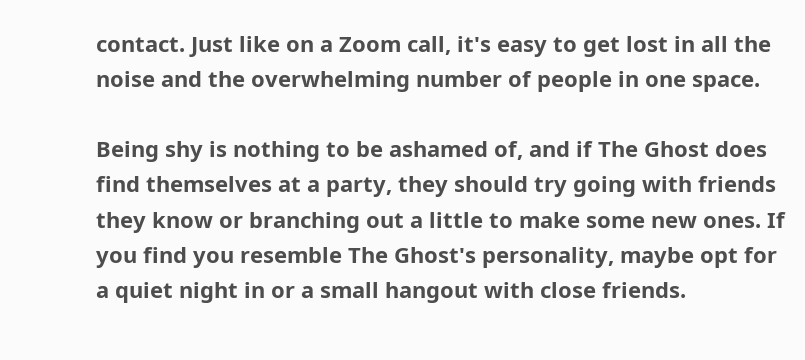contact. Just like on a Zoom call, it's easy to get lost in all the noise and the overwhelming number of people in one space.

Being shy is nothing to be ashamed of, and if The Ghost does find themselves at a party, they should try going with friends they know or branching out a little to make some new ones. If you find you resemble The Ghost's personality, maybe opt for a quiet night in or a small hangout with close friends.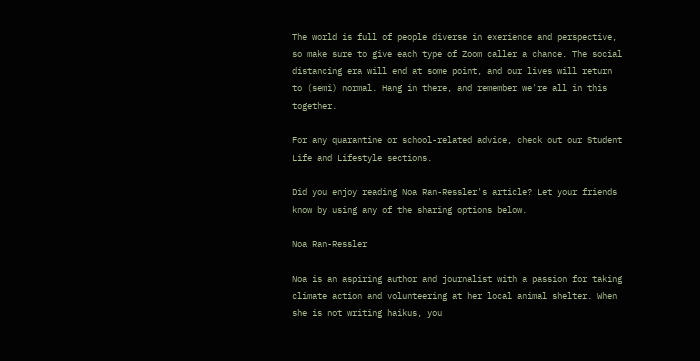The world is full of people diverse in exerience and perspective, so make sure to give each type of Zoom caller a chance. The social distancing era will end at some point, and our lives will return to (semi) normal. Hang in there, and remember we're all in this together.

For any quarantine or school-related advice, check out our Student Life and Lifestyle sections.

Did you enjoy reading Noa Ran-Ressler's article? Let your friends know by using any of the sharing options below.

Noa Ran-Ressler

Noa is an aspiring author and journalist with a passion for taking climate action and volunteering at her local animal shelter. When she is not writing haikus, you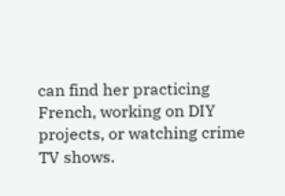can find her practicing French, working on DIY projects, or watching crime TV shows.